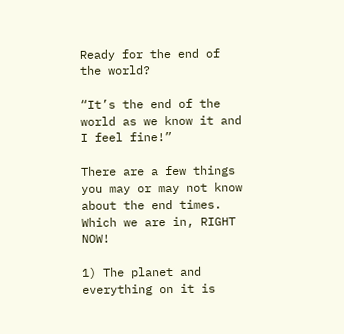Ready for the end of the world?

“It’s the end of the world as we know it and I feel fine!”

There are a few things you may or may not know about the end times. Which we are in, RIGHT  NOW!

1) The planet and everything on it is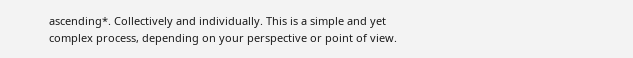ascending*. Collectively and individually. This is a simple and yet complex process, depending on your perspective or point of view.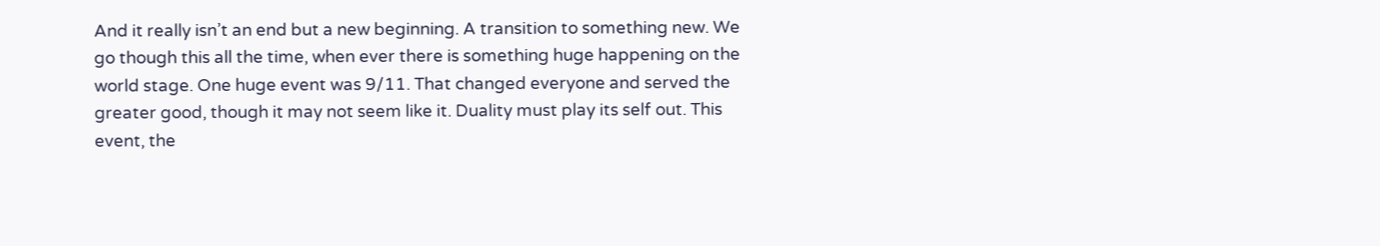And it really isn’t an end but a new beginning. A transition to something new. We go though this all the time, when ever there is something huge happening on the world stage. One huge event was 9/11. That changed everyone and served the greater good, though it may not seem like it. Duality must play its self out. This event, the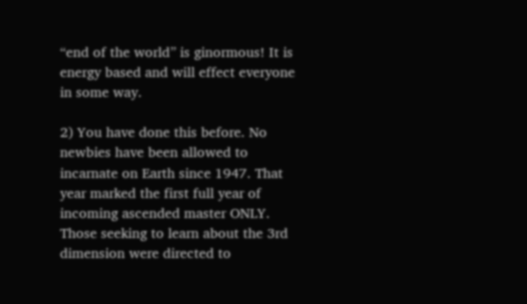“end of the world” is ginormous! It is energy based and will effect everyone in some way.

2) You have done this before. No newbies have been allowed to incarnate on Earth since 1947. That year marked the first full year of incoming ascended master ONLY. Those seeking to learn about the 3rd dimension were directed to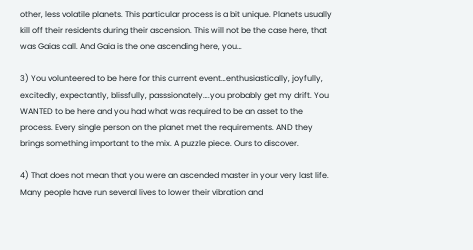other, less volatile planets. This particular process is a bit unique. Planets usually kill off their residents during their ascension. This will not be the case here, that was Gaias call. And Gaia is the one ascending here, you…

3) You volunteered to be here for this current event…enthusiastically, joyfully, excitedly, expectantly, blissfully, passsionately….you probably get my drift. You WANTED to be here and you had what was required to be an asset to the process. Every single person on the planet met the requirements. AND they brings something important to the mix. A puzzle piece. Ours to discover.

4) That does not mean that you were an ascended master in your very last life. Many people have run several lives to lower their vibration and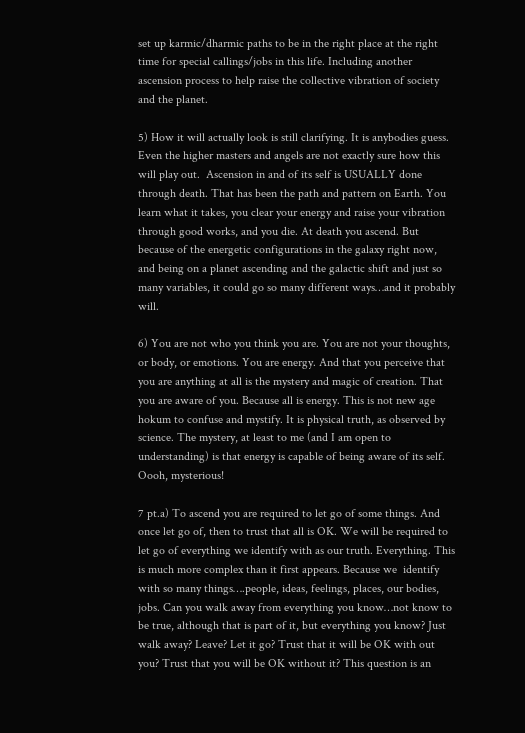set up karmic/dharmic paths to be in the right place at the right time for special callings/jobs in this life. Including another ascension process to help raise the collective vibration of society and the planet.

5) How it will actually look is still clarifying. It is anybodies guess. Even the higher masters and angels are not exactly sure how this will play out.  Ascension in and of its self is USUALLY done through death. That has been the path and pattern on Earth. You learn what it takes, you clear your energy and raise your vibration through good works, and you die. At death you ascend. But because of the energetic configurations in the galaxy right now, and being on a planet ascending and the galactic shift and just so many variables, it could go so many different ways…and it probably will.

6) You are not who you think you are. You are not your thoughts, or body, or emotions. You are energy. And that you perceive that you are anything at all is the mystery and magic of creation. That you are aware of you. Because all is energy. This is not new age hokum to confuse and mystify. It is physical truth, as observed by science. The mystery, at least to me (and I am open to understanding) is that energy is capable of being aware of its self. Oooh, mysterious!

7 pt.a) To ascend you are required to let go of some things. And once let go of, then to trust that all is OK. We will be required to let go of everything we identify with as our truth. Everything. This is much more complex than it first appears. Because we  identify with so many things….people, ideas, feelings, places, our bodies, jobs. Can you walk away from everything you know…not know to be true, although that is part of it, but everything you know? Just walk away? Leave? Let it go? Trust that it will be OK with out you? Trust that you will be OK without it? This question is an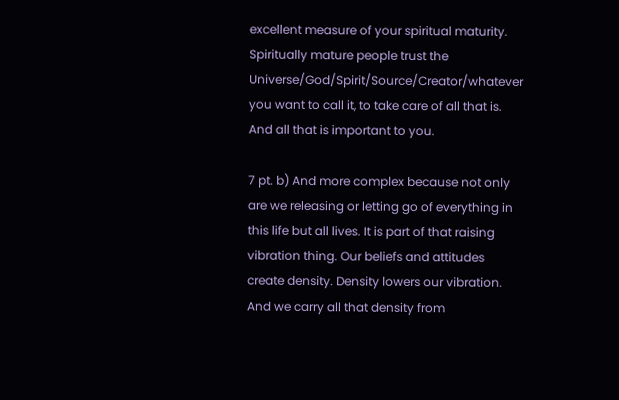excellent measure of your spiritual maturity. Spiritually mature people trust the Universe/God/Spirit/Source/Creator/whatever you want to call it, to take care of all that is. And all that is important to you.

7 pt. b) And more complex because not only are we releasing or letting go of everything in this life but all lives. It is part of that raising vibration thing. Our beliefs and attitudes create density. Density lowers our vibration. And we carry all that density from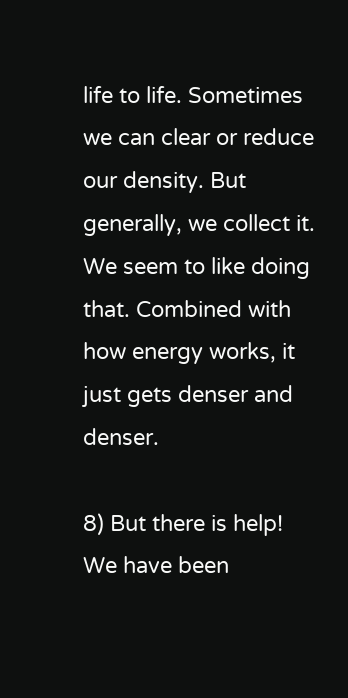life to life. Sometimes we can clear or reduce our density. But generally, we collect it. We seem to like doing that. Combined with how energy works, it just gets denser and denser.

8) But there is help! We have been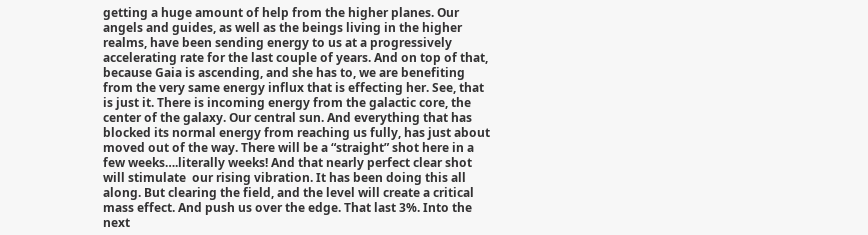getting a huge amount of help from the higher planes. Our angels and guides, as well as the beings living in the higher realms, have been sending energy to us at a progressively accelerating rate for the last couple of years. And on top of that, because Gaia is ascending, and she has to, we are benefiting from the very same energy influx that is effecting her. See, that is just it. There is incoming energy from the galactic core, the center of the galaxy. Our central sun. And everything that has blocked its normal energy from reaching us fully, has just about moved out of the way. There will be a “straight” shot here in a few weeks….literally weeks! And that nearly perfect clear shot will stimulate  our rising vibration. It has been doing this all along. But clearing the field, and the level will create a critical mass effect. And push us over the edge. That last 3%. Into the next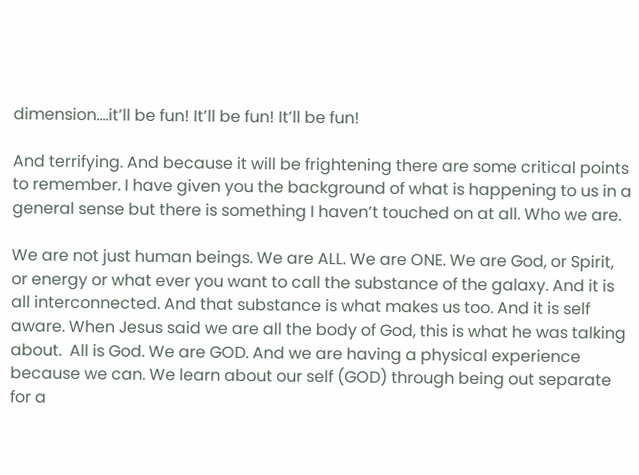dimension….it’ll be fun! It’ll be fun! It’ll be fun!

And terrifying. And because it will be frightening there are some critical points to remember. I have given you the background of what is happening to us in a general sense but there is something I haven’t touched on at all. Who we are.

We are not just human beings. We are ALL. We are ONE. We are God, or Spirit, or energy or what ever you want to call the substance of the galaxy. And it is all interconnected. And that substance is what makes us too. And it is self aware. When Jesus said we are all the body of God, this is what he was talking about.  All is God. We are GOD. And we are having a physical experience because we can. We learn about our self (GOD) through being out separate for a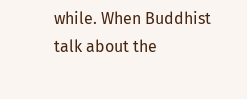while. When Buddhist talk about the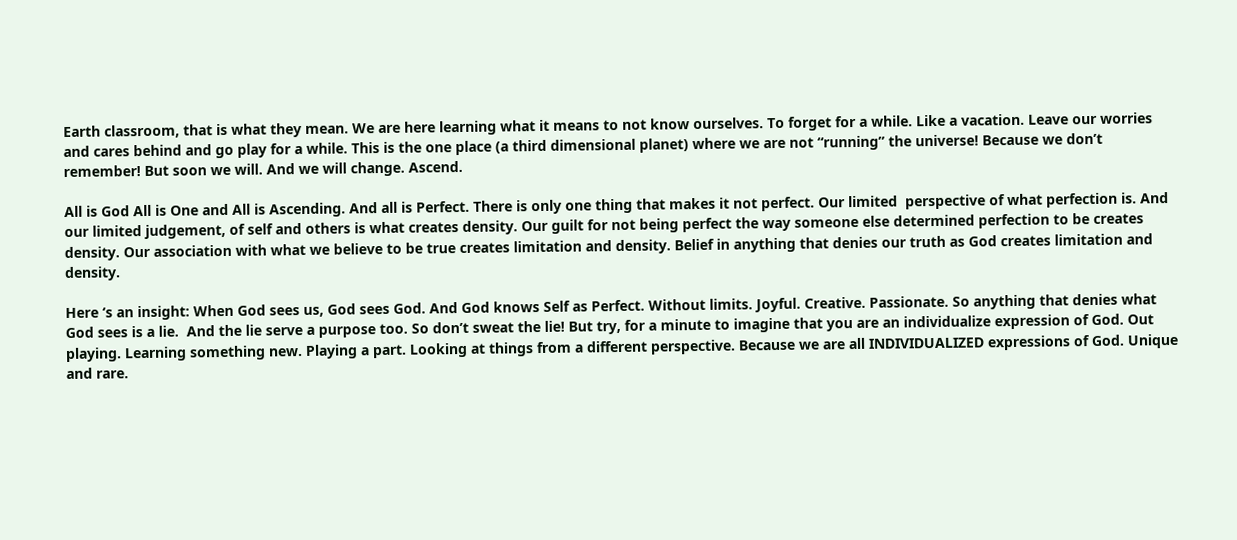Earth classroom, that is what they mean. We are here learning what it means to not know ourselves. To forget for a while. Like a vacation. Leave our worries and cares behind and go play for a while. This is the one place (a third dimensional planet) where we are not “running” the universe! Because we don’t remember! But soon we will. And we will change. Ascend.

All is God All is One and All is Ascending. And all is Perfect. There is only one thing that makes it not perfect. Our limited  perspective of what perfection is. And our limited judgement, of self and others is what creates density. Our guilt for not being perfect the way someone else determined perfection to be creates density. Our association with what we believe to be true creates limitation and density. Belief in anything that denies our truth as God creates limitation and density.

Here ‘s an insight: When God sees us, God sees God. And God knows Self as Perfect. Without limits. Joyful. Creative. Passionate. So anything that denies what God sees is a lie.  And the lie serve a purpose too. So don’t sweat the lie! But try, for a minute to imagine that you are an individualize expression of God. Out playing. Learning something new. Playing a part. Looking at things from a different perspective. Because we are all INDIVIDUALIZED expressions of God. Unique and rare.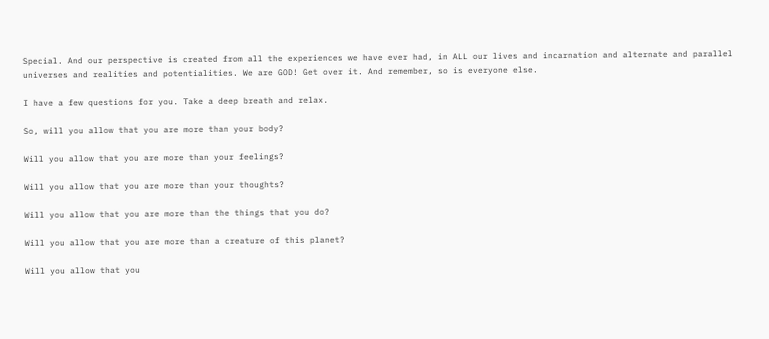Special. And our perspective is created from all the experiences we have ever had, in ALL our lives and incarnation and alternate and parallel universes and realities and potentialities. We are GOD! Get over it. And remember, so is everyone else.

I have a few questions for you. Take a deep breath and relax.

So, will you allow that you are more than your body?

Will you allow that you are more than your feelings?

Will you allow that you are more than your thoughts?

Will you allow that you are more than the things that you do?

Will you allow that you are more than a creature of this planet?

Will you allow that you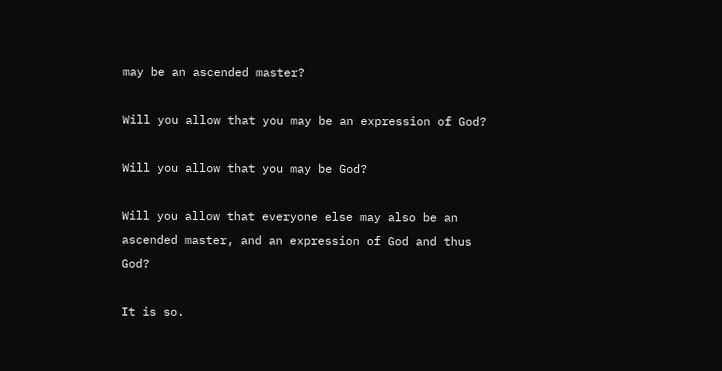may be an ascended master?

Will you allow that you may be an expression of God?

Will you allow that you may be God?

Will you allow that everyone else may also be an ascended master, and an expression of God and thus God?

It is so.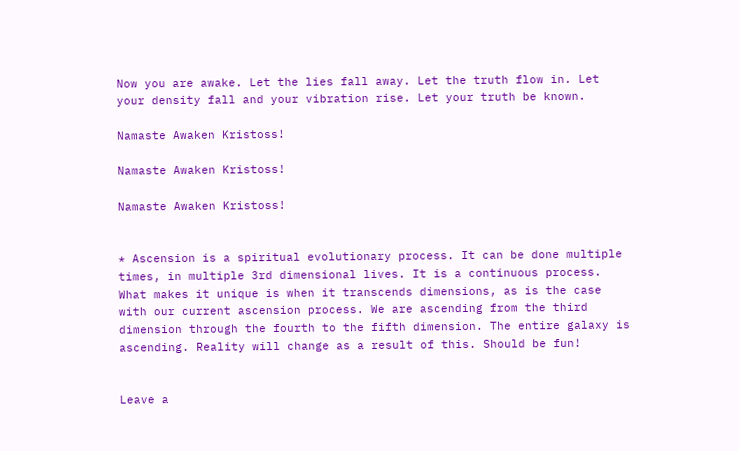Now you are awake. Let the lies fall away. Let the truth flow in. Let your density fall and your vibration rise. Let your truth be known.

Namaste Awaken Kristoss!

Namaste Awaken Kristoss!

Namaste Awaken Kristoss!


* Ascension is a spiritual evolutionary process. It can be done multiple times, in multiple 3rd dimensional lives. It is a continuous process. What makes it unique is when it transcends dimensions, as is the case with our current ascension process. We are ascending from the third dimension through the fourth to the fifth dimension. The entire galaxy is ascending. Reality will change as a result of this. Should be fun!


Leave a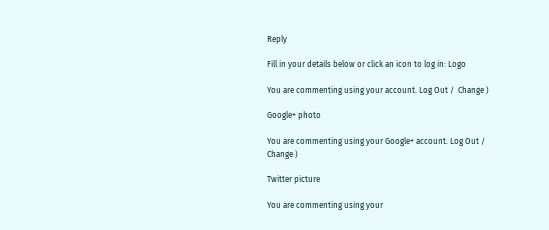Reply

Fill in your details below or click an icon to log in: Logo

You are commenting using your account. Log Out /  Change )

Google+ photo

You are commenting using your Google+ account. Log Out /  Change )

Twitter picture

You are commenting using your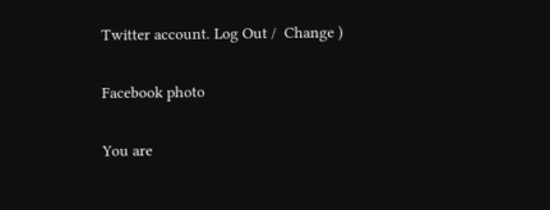Twitter account. Log Out /  Change )

Facebook photo

You are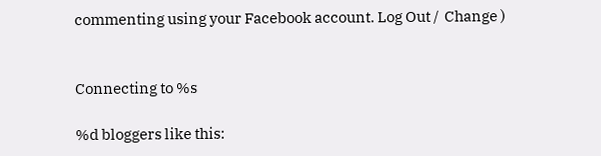commenting using your Facebook account. Log Out /  Change )


Connecting to %s

%d bloggers like this: